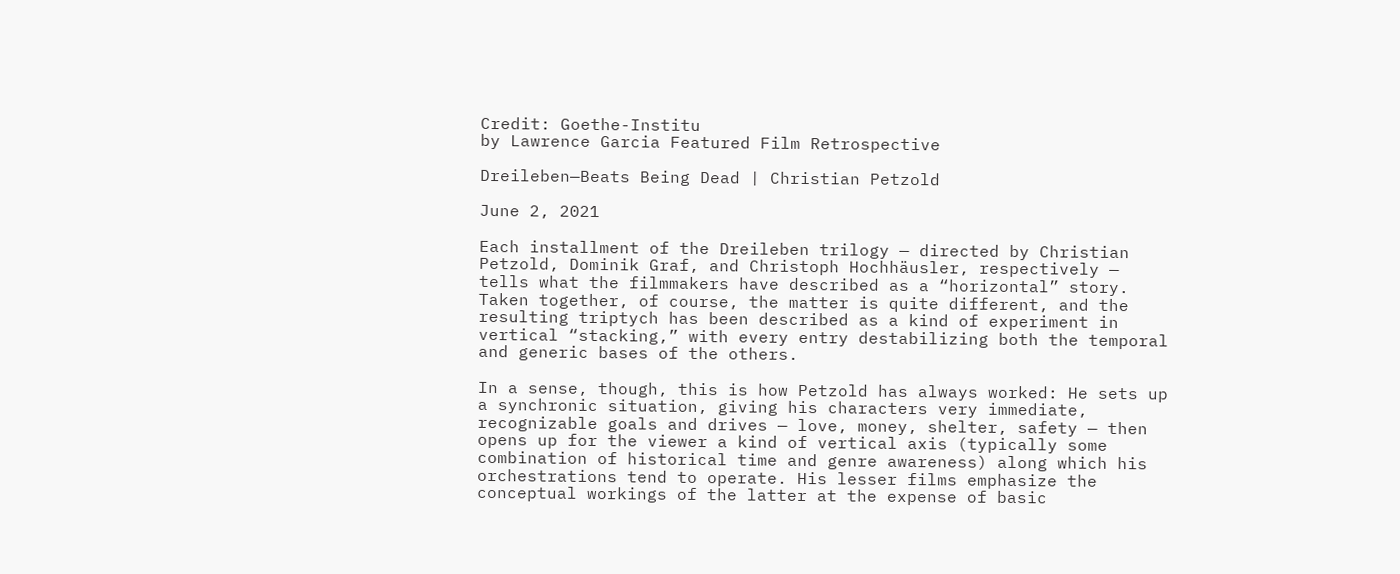Credit: Goethe-Institu
by Lawrence Garcia Featured Film Retrospective

Dreileben—Beats Being Dead | Christian Petzold

June 2, 2021

Each installment of the Dreileben trilogy — directed by Christian Petzold, Dominik Graf, and Christoph Hochhäusler, respectively — tells what the filmmakers have described as a “horizontal” story. Taken together, of course, the matter is quite different, and the resulting triptych has been described as a kind of experiment in vertical “stacking,” with every entry destabilizing both the temporal and generic bases of the others.

In a sense, though, this is how Petzold has always worked: He sets up a synchronic situation, giving his characters very immediate, recognizable goals and drives — love, money, shelter, safety — then opens up for the viewer a kind of vertical axis (typically some combination of historical time and genre awareness) along which his orchestrations tend to operate. His lesser films emphasize the conceptual workings of the latter at the expense of basic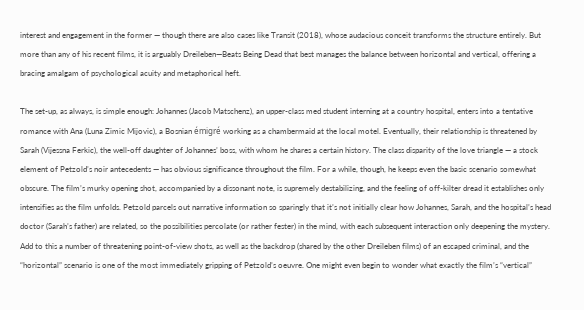interest and engagement in the former — though there are also cases like Transit (2018), whose audacious conceit transforms the structure entirely. But more than any of his recent films, it is arguably Dreileben—Beats Being Dead that best manages the balance between horizontal and vertical, offering a bracing amalgam of psychological acuity and metaphorical heft.

The set-up, as always, is simple enough: Johannes (Jacob Matschenz), an upper-class med student interning at a country hospital, enters into a tentative romance with Ana (Luna Zimic Mijovic), a Bosnian émigré working as a chambermaid at the local motel. Eventually, their relationship is threatened by Sarah (Vijessna Ferkic), the well-off daughter of Johannes’ boss, with whom he shares a certain history. The class disparity of the love triangle — a stock element of Petzold’s noir antecedents — has obvious significance throughout the film. For a while, though, he keeps even the basic scenario somewhat obscure. The film’s murky opening shot, accompanied by a dissonant note, is supremely destabilizing, and the feeling of off-kilter dread it establishes only intensifies as the film unfolds. Petzold parcels out narrative information so sparingly that it’s not initially clear how Johannes, Sarah, and the hospital’s head doctor (Sarah’s father) are related, so the possibilities percolate (or rather fester) in the mind, with each subsequent interaction only deepening the mystery. Add to this a number of threatening point-of-view shots, as well as the backdrop (shared by the other Dreileben films) of an escaped criminal, and the “horizontal” scenario is one of the most immediately gripping of Petzold’s oeuvre. One might even begin to wonder what exactly the film’s “vertical”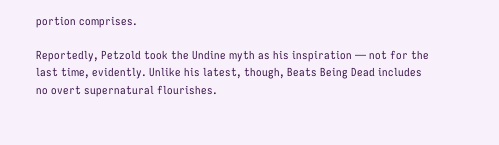portion comprises.

Reportedly, Petzold took the Undine myth as his inspiration — not for the last time, evidently. Unlike his latest, though, Beats Being Dead includes no overt supernatural flourishes.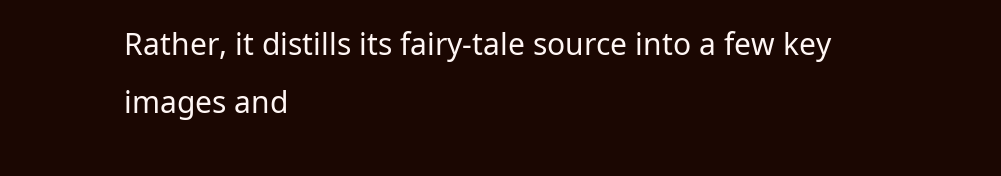Rather, it distills its fairy-tale source into a few key images and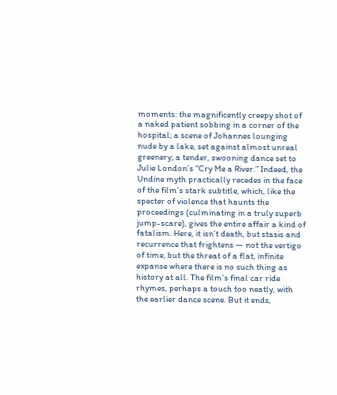moments: the magnificently creepy shot of a naked patient sobbing in a corner of the hospital; a scene of Johannes lounging nude by a lake, set against almost unreal greenery; a tender, swooning dance set to Julie London’s “Cry Me a River.” Indeed, the Undine myth practically recedes in the face of the film’s stark subtitle, which, like the specter of violence that haunts the proceedings (culminating in a truly superb jump-scare), gives the entire affair a kind of fatalism. Here, it isn’t death, but stasis and recurrence that frightens — not the vertigo of time, but the threat of a flat, infinite expanse where there is no such thing as history at all. The film’s final car ride rhymes, perhaps a touch too neatly, with the earlier dance scene. But it ends,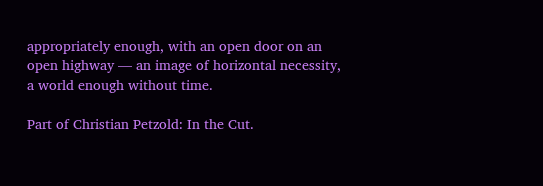appropriately enough, with an open door on an open highway — an image of horizontal necessity, a world enough without time.

Part of Christian Petzold: In the Cut.